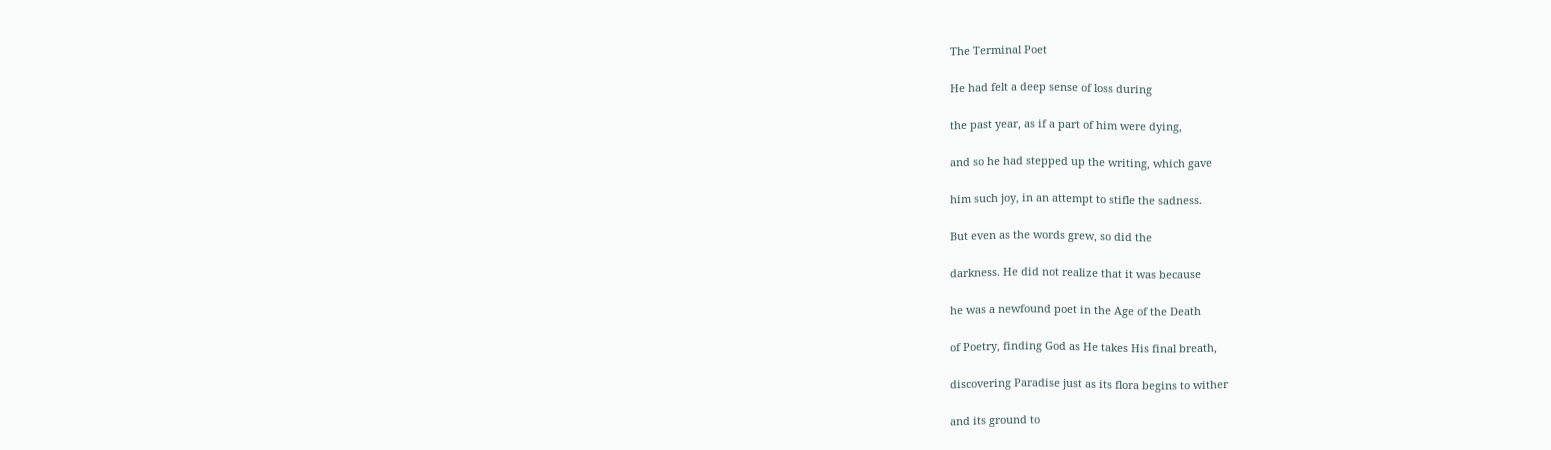The Terminal Poet

He had felt a deep sense of loss during

the past year, as if a part of him were dying,

and so he had stepped up the writing, which gave

him such joy, in an attempt to stifle the sadness.

But even as the words grew, so did the

darkness. He did not realize that it was because

he was a newfound poet in the Age of the Death

of Poetry, finding God as He takes His final breath,

discovering Paradise just as its flora begins to wither

and its ground to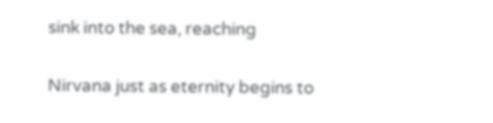sink into the sea, reaching

Nirvana just as eternity begins to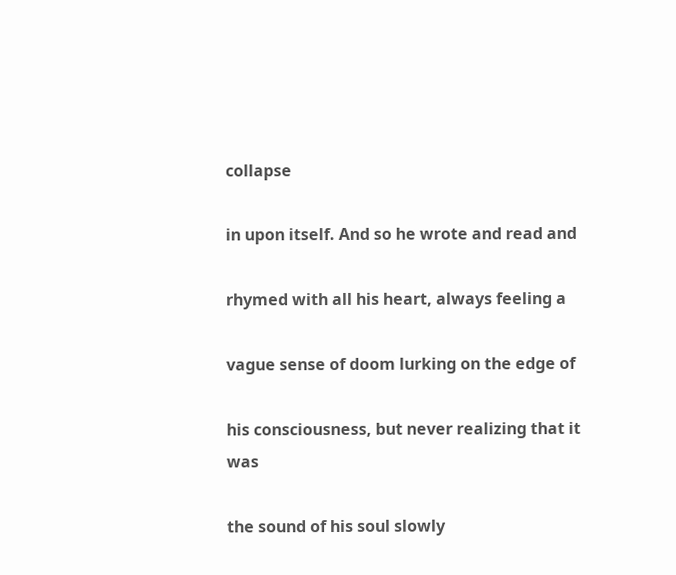collapse

in upon itself. And so he wrote and read and

rhymed with all his heart, always feeling a

vague sense of doom lurking on the edge of

his consciousness, but never realizing that it was

the sound of his soul slowly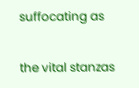suffocating as

the vital stanzas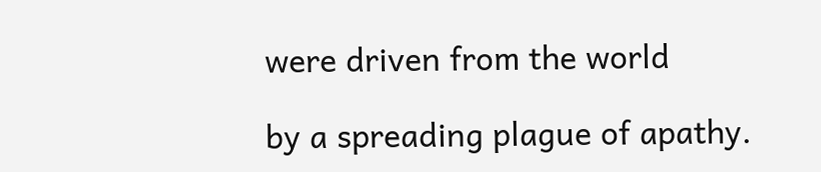were driven from the world

by a spreading plague of apathy.